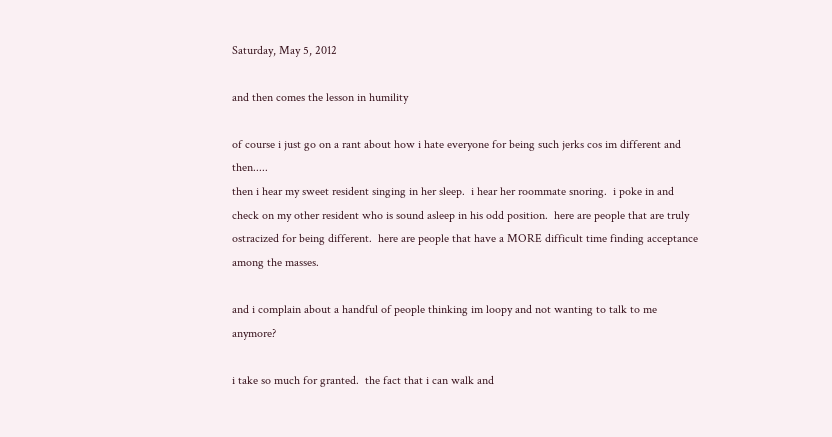Saturday, May 5, 2012

and then comes the lesson in humility

of course i just go on a rant about how i hate everyone for being such jerks cos im different and then.....
then i hear my sweet resident singing in her sleep.  i hear her roommate snoring.  i poke in and check on my other resident who is sound asleep in his odd position.  here are people that are truly ostracized for being different.  here are people that have a MORE difficult time finding acceptance among the masses.

and i complain about a handful of people thinking im loopy and not wanting to talk to me anymore?

i take so much for granted.  the fact that i can walk and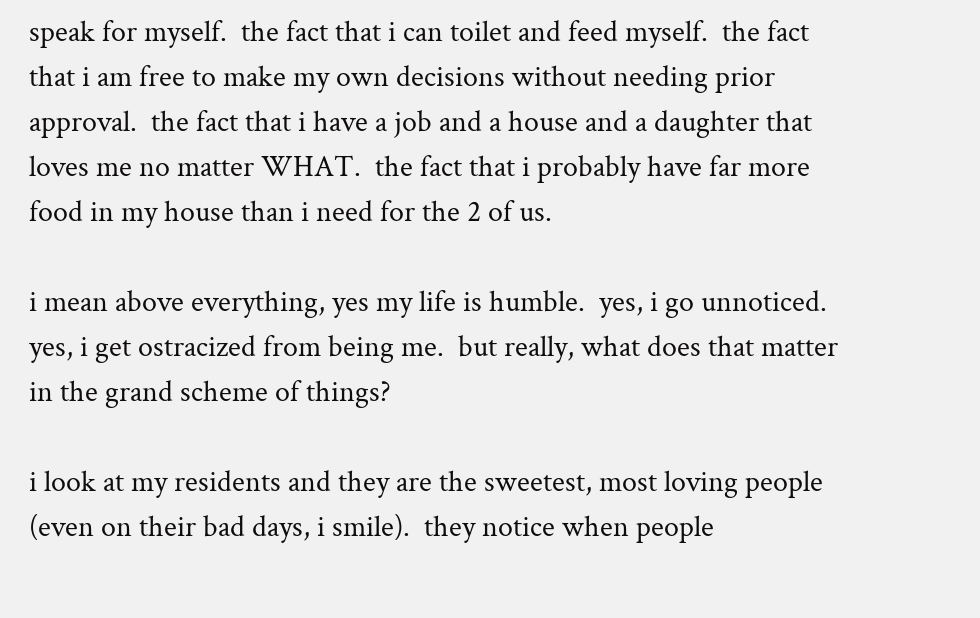speak for myself.  the fact that i can toilet and feed myself.  the fact that i am free to make my own decisions without needing prior approval.  the fact that i have a job and a house and a daughter that loves me no matter WHAT.  the fact that i probably have far more food in my house than i need for the 2 of us.

i mean above everything, yes my life is humble.  yes, i go unnoticed.  yes, i get ostracized from being me.  but really, what does that matter in the grand scheme of things?

i look at my residents and they are the sweetest, most loving people (even on their bad days, i smile).  they notice when people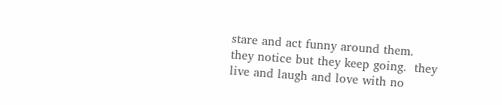stare and act funny around them.  they notice but they keep going.  they live and laugh and love with no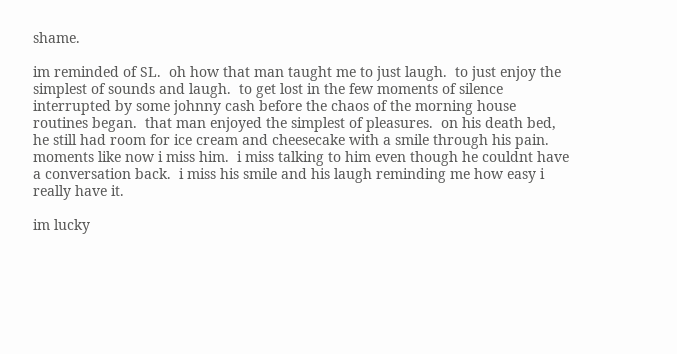shame.

im reminded of SL.  oh how that man taught me to just laugh.  to just enjoy the simplest of sounds and laugh.  to get lost in the few moments of silence interrupted by some johnny cash before the chaos of the morning house routines began.  that man enjoyed the simplest of pleasures.  on his death bed, he still had room for ice cream and cheesecake with a smile through his pain.  moments like now i miss him.  i miss talking to him even though he couldnt have a conversation back.  i miss his smile and his laugh reminding me how easy i really have it.

im lucky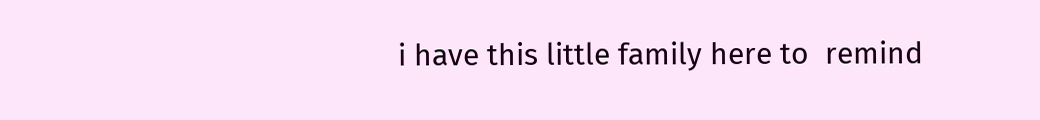i have this little family here to  remind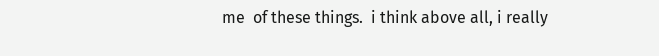me  of these things.  i think above all, i really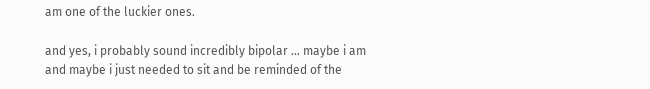am one of the luckier ones.

and yes, i probably sound incredibly bipolar ... maybe i am and maybe i just needed to sit and be reminded of the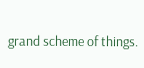grand scheme of things.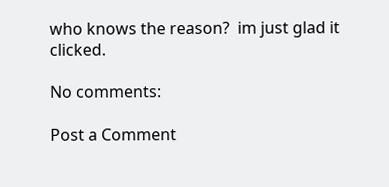who knows the reason?  im just glad it clicked.

No comments:

Post a Comment